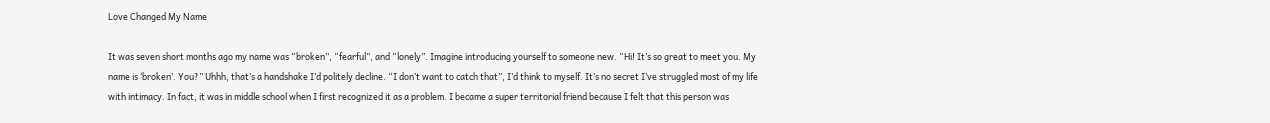Love Changed My Name

It was seven short months ago my name was “broken”, “fearful”, and “lonely”. Imagine introducing yourself to someone new. “Hi! It’s so great to meet you. My name is ‘broken’. You?” Uhhh, that’s a handshake I’d politely decline. “I don’t want to catch that”, I’d think to myself. It’s no secret I’ve struggled most of my life with intimacy. In fact, it was in middle school when I first recognized it as a problem. I became a super territorial friend because I felt that this person was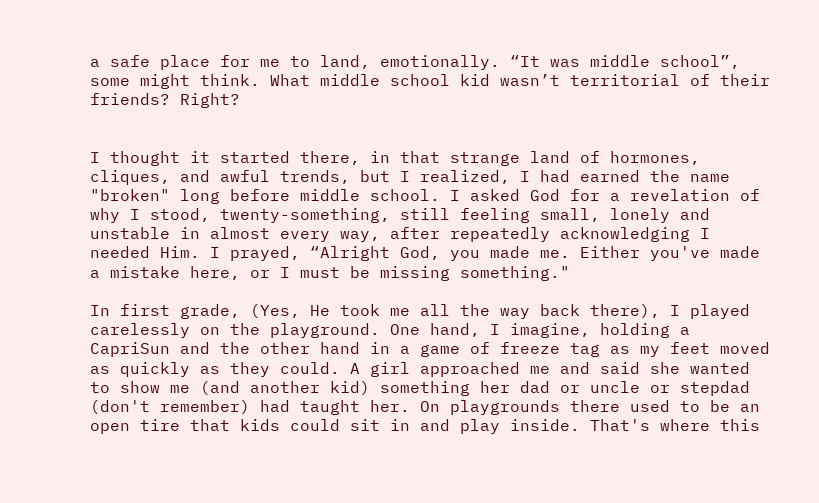a safe place for me to land, emotionally. “It was middle school”, some might think. What middle school kid wasn’t territorial of their friends? Right?


I thought it started there, in that strange land of hormones, cliques, and awful trends, but I realized, I had earned the name "broken" long before middle school. I asked God for a revelation of why I stood, twenty-something, still feeling small, lonely and unstable in almost every way, after repeatedly acknowledging I needed Him. I prayed, “Alright God, you made me. Either you've made a mistake here, or I must be missing something."

In first grade, (Yes, He took me all the way back there), I played carelessly on the playground. One hand, I imagine, holding a CapriSun and the other hand in a game of freeze tag as my feet moved as quickly as they could. A girl approached me and said she wanted to show me (and another kid) something her dad or uncle or stepdad (don't remember) had taught her. On playgrounds there used to be an open tire that kids could sit in and play inside. That's where this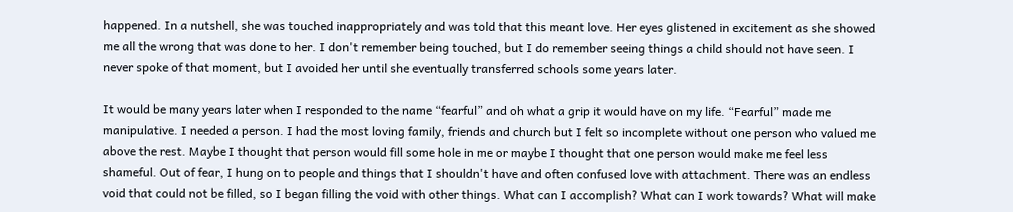happened. In a nutshell, she was touched inappropriately and was told that this meant love. Her eyes glistened in excitement as she showed me all the wrong that was done to her. I don't remember being touched, but I do remember seeing things a child should not have seen. I never spoke of that moment, but I avoided her until she eventually transferred schools some years later.

It would be many years later when I responded to the name “fearful” and oh what a grip it would have on my life. “Fearful” made me manipulative. I needed a person. I had the most loving family, friends and church but I felt so incomplete without one person who valued me above the rest. Maybe I thought that person would fill some hole in me or maybe I thought that one person would make me feel less shameful. Out of fear, I hung on to people and things that I shouldn't have and often confused love with attachment. There was an endless void that could not be filled, so I began filling the void with other things. What can I accomplish? What can I work towards? What will make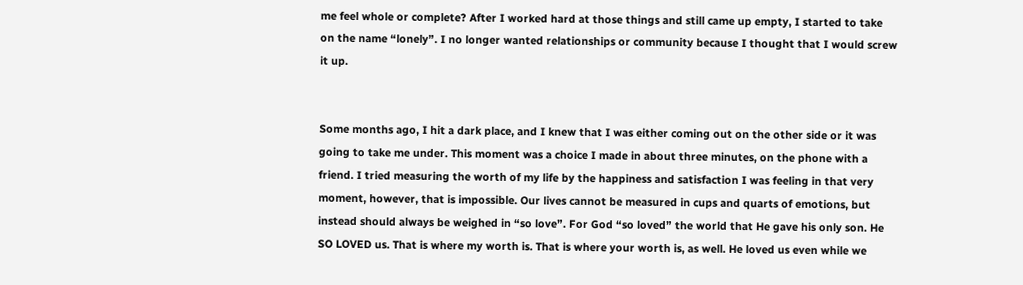me feel whole or complete? After I worked hard at those things and still came up empty, I started to take on the name “lonely”. I no longer wanted relationships or community because I thought that I would screw it up.


Some months ago, I hit a dark place, and I knew that I was either coming out on the other side or it was going to take me under. This moment was a choice I made in about three minutes, on the phone with a friend. I tried measuring the worth of my life by the happiness and satisfaction I was feeling in that very moment, however, that is impossible. Our lives cannot be measured in cups and quarts of emotions, but instead should always be weighed in “so love”. For God “so loved” the world that He gave his only son. He SO LOVED us. That is where my worth is. That is where your worth is, as well. He loved us even while we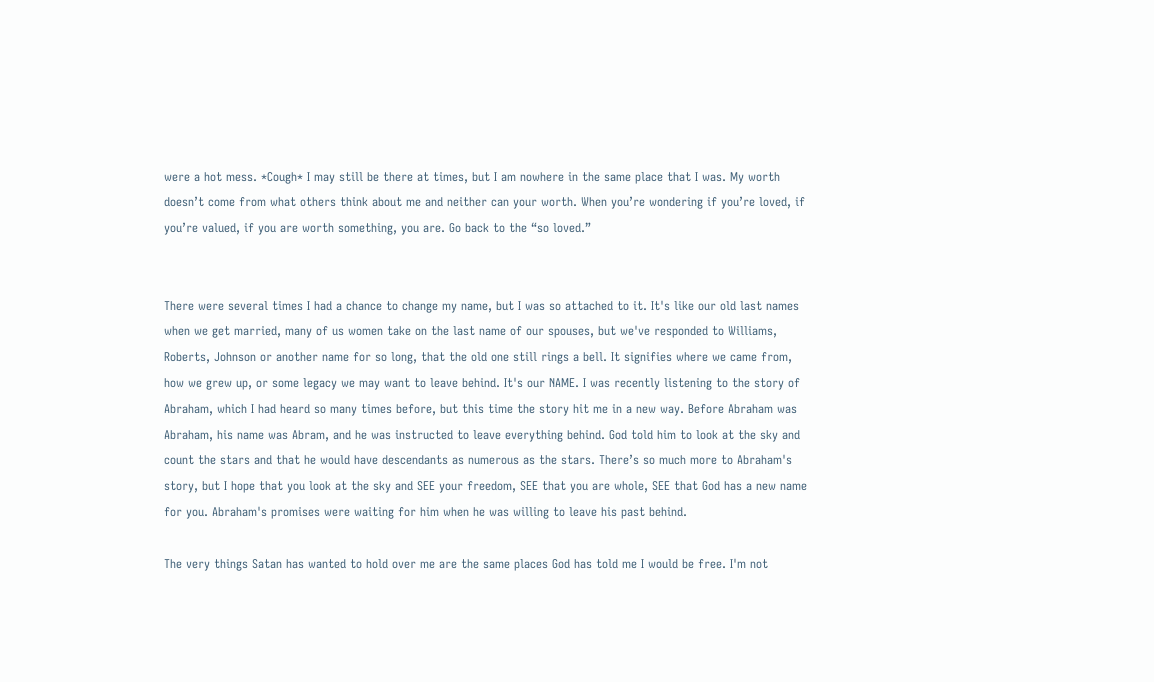were a hot mess. *Cough* I may still be there at times, but I am nowhere in the same place that I was. My worth doesn’t come from what others think about me and neither can your worth. When you’re wondering if you’re loved, if you’re valued, if you are worth something, you are. Go back to the “so loved.”


There were several times I had a chance to change my name, but I was so attached to it. It's like our old last names when we get married, many of us women take on the last name of our spouses, but we've responded to Williams, Roberts, Johnson or another name for so long, that the old one still rings a bell. It signifies where we came from, how we grew up, or some legacy we may want to leave behind. It's our NAME. I was recently listening to the story of Abraham, which I had heard so many times before, but this time the story hit me in a new way. Before Abraham was Abraham, his name was Abram, and he was instructed to leave everything behind. God told him to look at the sky and count the stars and that he would have descendants as numerous as the stars. There’s so much more to Abraham's story, but I hope that you look at the sky and SEE your freedom, SEE that you are whole, SEE that God has a new name for you. Abraham's promises were waiting for him when he was willing to leave his past behind.

The very things Satan has wanted to hold over me are the same places God has told me I would be free. I'm not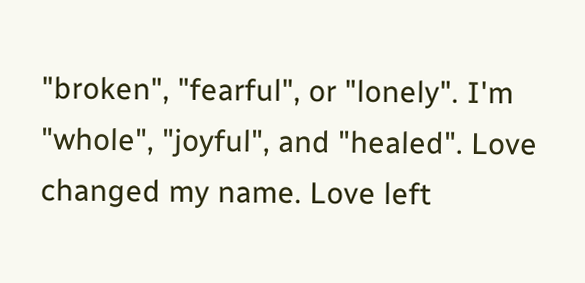"broken", "fearful", or "lonely". I'm "whole", "joyful", and "healed". Love changed my name. Love left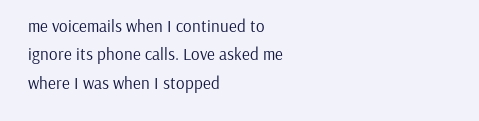me voicemails when I continued to ignore its phone calls. Love asked me where I was when I stopped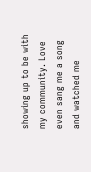showing up to be with my community. Love even sang me a song and watched me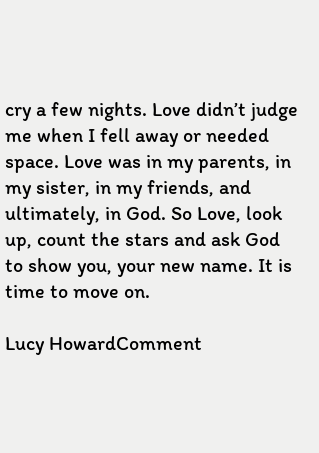cry a few nights. Love didn’t judge me when I fell away or needed space. Love was in my parents, in my sister, in my friends, and ultimately, in God. So Love, look up, count the stars and ask God to show you, your new name. It is time to move on.

Lucy HowardComment